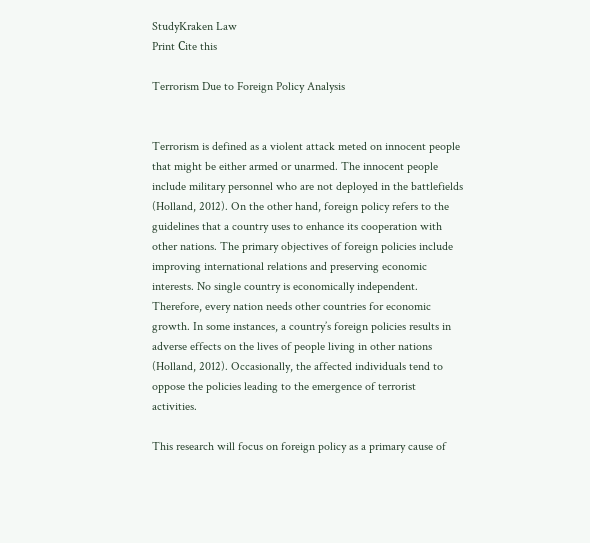StudyKraken Law
Print Сite this

Terrorism Due to Foreign Policy Analysis


Terrorism is defined as a violent attack meted on innocent people that might be either armed or unarmed. The innocent people include military personnel who are not deployed in the battlefields (Holland, 2012). On the other hand, foreign policy refers to the guidelines that a country uses to enhance its cooperation with other nations. The primary objectives of foreign policies include improving international relations and preserving economic interests. No single country is economically independent. Therefore, every nation needs other countries for economic growth. In some instances, a country’s foreign policies results in adverse effects on the lives of people living in other nations (Holland, 2012). Occasionally, the affected individuals tend to oppose the policies leading to the emergence of terrorist activities.

This research will focus on foreign policy as a primary cause of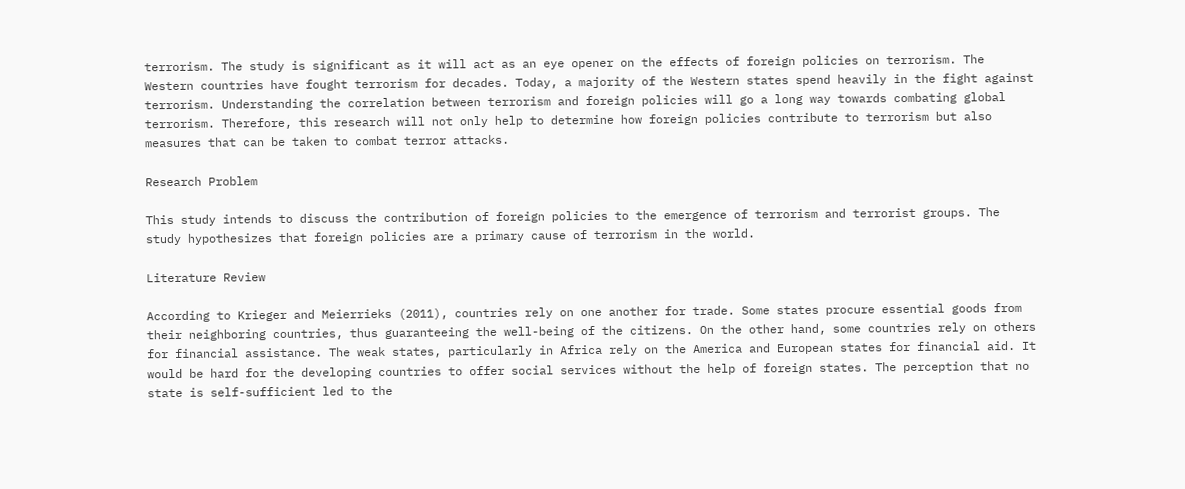terrorism. The study is significant as it will act as an eye opener on the effects of foreign policies on terrorism. The Western countries have fought terrorism for decades. Today, a majority of the Western states spend heavily in the fight against terrorism. Understanding the correlation between terrorism and foreign policies will go a long way towards combating global terrorism. Therefore, this research will not only help to determine how foreign policies contribute to terrorism but also measures that can be taken to combat terror attacks.

Research Problem

This study intends to discuss the contribution of foreign policies to the emergence of terrorism and terrorist groups. The study hypothesizes that foreign policies are a primary cause of terrorism in the world.

Literature Review

According to Krieger and Meierrieks (2011), countries rely on one another for trade. Some states procure essential goods from their neighboring countries, thus guaranteeing the well-being of the citizens. On the other hand, some countries rely on others for financial assistance. The weak states, particularly in Africa rely on the America and European states for financial aid. It would be hard for the developing countries to offer social services without the help of foreign states. The perception that no state is self-sufficient led to the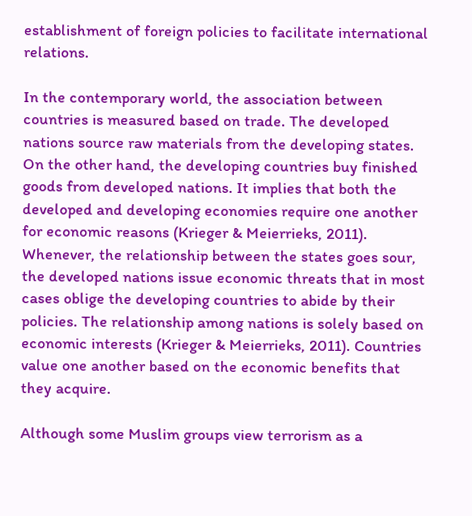establishment of foreign policies to facilitate international relations.

In the contemporary world, the association between countries is measured based on trade. The developed nations source raw materials from the developing states. On the other hand, the developing countries buy finished goods from developed nations. It implies that both the developed and developing economies require one another for economic reasons (Krieger & Meierrieks, 2011). Whenever, the relationship between the states goes sour, the developed nations issue economic threats that in most cases oblige the developing countries to abide by their policies. The relationship among nations is solely based on economic interests (Krieger & Meierrieks, 2011). Countries value one another based on the economic benefits that they acquire.

Although some Muslim groups view terrorism as a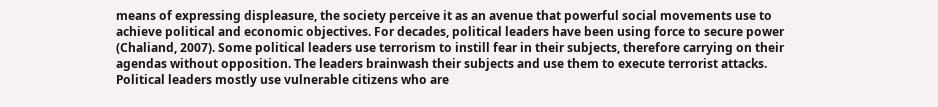means of expressing displeasure, the society perceive it as an avenue that powerful social movements use to achieve political and economic objectives. For decades, political leaders have been using force to secure power (Chaliand, 2007). Some political leaders use terrorism to instill fear in their subjects, therefore carrying on their agendas without opposition. The leaders brainwash their subjects and use them to execute terrorist attacks. Political leaders mostly use vulnerable citizens who are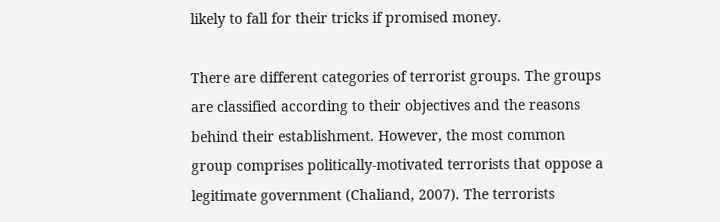likely to fall for their tricks if promised money.

There are different categories of terrorist groups. The groups are classified according to their objectives and the reasons behind their establishment. However, the most common group comprises politically-motivated terrorists that oppose a legitimate government (Chaliand, 2007). The terrorists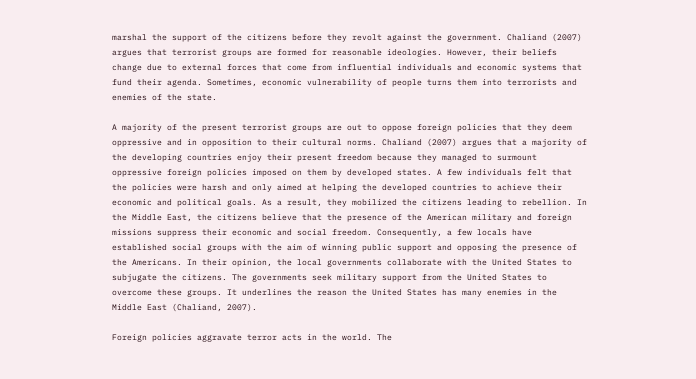marshal the support of the citizens before they revolt against the government. Chaliand (2007) argues that terrorist groups are formed for reasonable ideologies. However, their beliefs change due to external forces that come from influential individuals and economic systems that fund their agenda. Sometimes, economic vulnerability of people turns them into terrorists and enemies of the state.

A majority of the present terrorist groups are out to oppose foreign policies that they deem oppressive and in opposition to their cultural norms. Chaliand (2007) argues that a majority of the developing countries enjoy their present freedom because they managed to surmount oppressive foreign policies imposed on them by developed states. A few individuals felt that the policies were harsh and only aimed at helping the developed countries to achieve their economic and political goals. As a result, they mobilized the citizens leading to rebellion. In the Middle East, the citizens believe that the presence of the American military and foreign missions suppress their economic and social freedom. Consequently, a few locals have established social groups with the aim of winning public support and opposing the presence of the Americans. In their opinion, the local governments collaborate with the United States to subjugate the citizens. The governments seek military support from the United States to overcome these groups. It underlines the reason the United States has many enemies in the Middle East (Chaliand, 2007).

Foreign policies aggravate terror acts in the world. The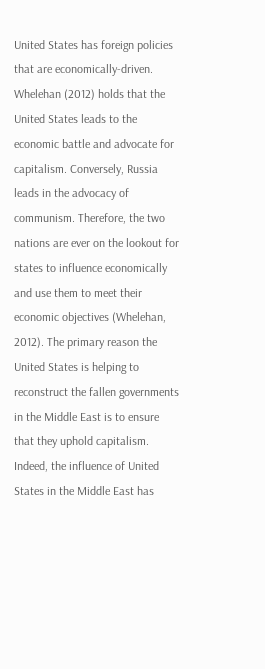United States has foreign policies that are economically-driven. Whelehan (2012) holds that the United States leads to the economic battle and advocate for capitalism. Conversely, Russia leads in the advocacy of communism. Therefore, the two nations are ever on the lookout for states to influence economically and use them to meet their economic objectives (Whelehan, 2012). The primary reason the United States is helping to reconstruct the fallen governments in the Middle East is to ensure that they uphold capitalism. Indeed, the influence of United States in the Middle East has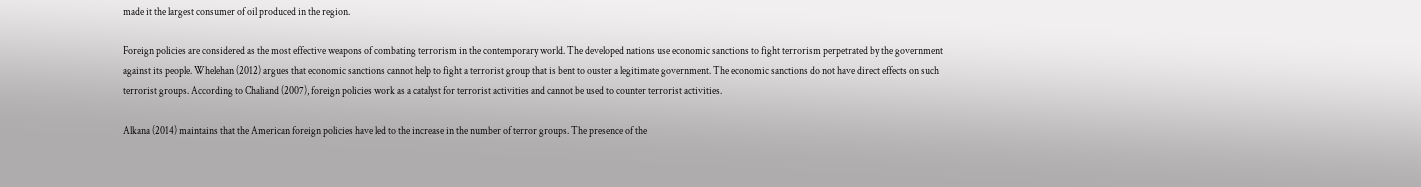made it the largest consumer of oil produced in the region.

Foreign policies are considered as the most effective weapons of combating terrorism in the contemporary world. The developed nations use economic sanctions to fight terrorism perpetrated by the government against its people. Whelehan (2012) argues that economic sanctions cannot help to fight a terrorist group that is bent to ouster a legitimate government. The economic sanctions do not have direct effects on such terrorist groups. According to Chaliand (2007), foreign policies work as a catalyst for terrorist activities and cannot be used to counter terrorist activities.

Alkana (2014) maintains that the American foreign policies have led to the increase in the number of terror groups. The presence of the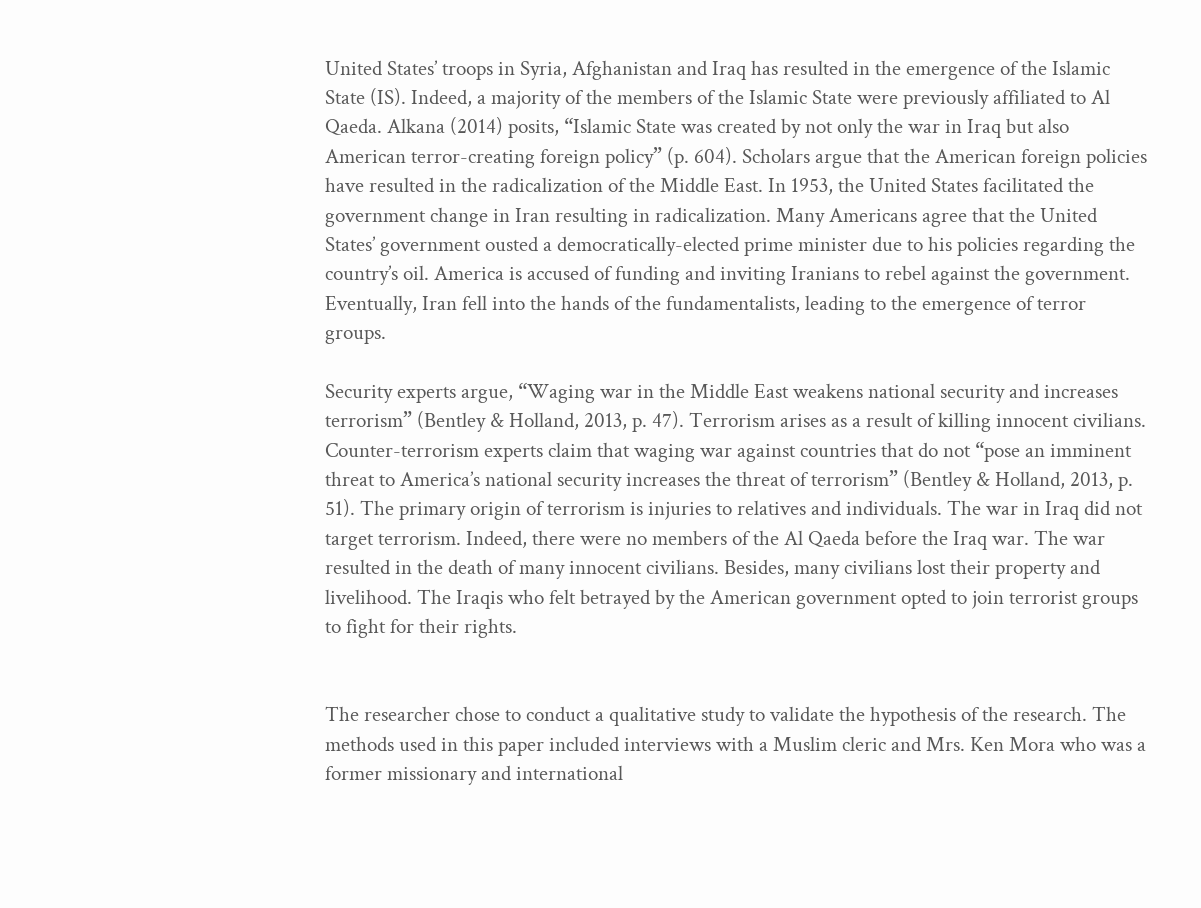United States’ troops in Syria, Afghanistan and Iraq has resulted in the emergence of the Islamic State (IS). Indeed, a majority of the members of the Islamic State were previously affiliated to Al Qaeda. Alkana (2014) posits, “Islamic State was created by not only the war in Iraq but also American terror-creating foreign policy” (p. 604). Scholars argue that the American foreign policies have resulted in the radicalization of the Middle East. In 1953, the United States facilitated the government change in Iran resulting in radicalization. Many Americans agree that the United States’ government ousted a democratically-elected prime minister due to his policies regarding the country’s oil. America is accused of funding and inviting Iranians to rebel against the government. Eventually, Iran fell into the hands of the fundamentalists, leading to the emergence of terror groups.

Security experts argue, “Waging war in the Middle East weakens national security and increases terrorism” (Bentley & Holland, 2013, p. 47). Terrorism arises as a result of killing innocent civilians. Counter-terrorism experts claim that waging war against countries that do not “pose an imminent threat to America’s national security increases the threat of terrorism” (Bentley & Holland, 2013, p. 51). The primary origin of terrorism is injuries to relatives and individuals. The war in Iraq did not target terrorism. Indeed, there were no members of the Al Qaeda before the Iraq war. The war resulted in the death of many innocent civilians. Besides, many civilians lost their property and livelihood. The Iraqis who felt betrayed by the American government opted to join terrorist groups to fight for their rights.


The researcher chose to conduct a qualitative study to validate the hypothesis of the research. The methods used in this paper included interviews with a Muslim cleric and Mrs. Ken Mora who was a former missionary and international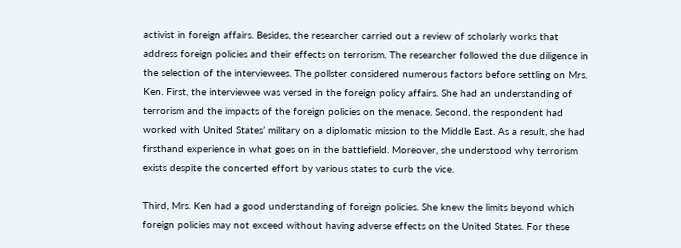activist in foreign affairs. Besides, the researcher carried out a review of scholarly works that address foreign policies and their effects on terrorism. The researcher followed the due diligence in the selection of the interviewees. The pollster considered numerous factors before settling on Mrs. Ken. First, the interviewee was versed in the foreign policy affairs. She had an understanding of terrorism and the impacts of the foreign policies on the menace. Second, the respondent had worked with United States’ military on a diplomatic mission to the Middle East. As a result, she had firsthand experience in what goes on in the battlefield. Moreover, she understood why terrorism exists despite the concerted effort by various states to curb the vice.

Third, Mrs. Ken had a good understanding of foreign policies. She knew the limits beyond which foreign policies may not exceed without having adverse effects on the United States. For these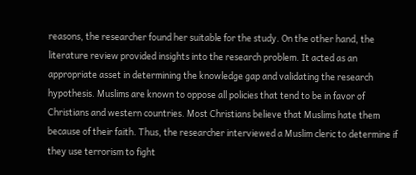reasons, the researcher found her suitable for the study. On the other hand, the literature review provided insights into the research problem. It acted as an appropriate asset in determining the knowledge gap and validating the research hypothesis. Muslims are known to oppose all policies that tend to be in favor of Christians and western countries. Most Christians believe that Muslims hate them because of their faith. Thus, the researcher interviewed a Muslim cleric to determine if they use terrorism to fight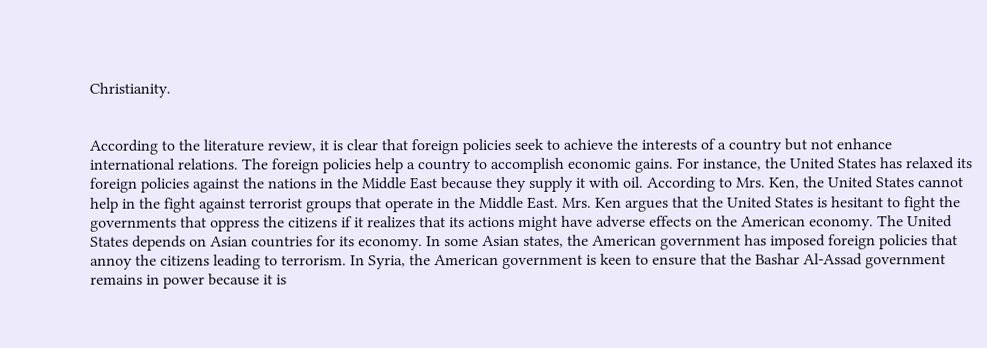Christianity.


According to the literature review, it is clear that foreign policies seek to achieve the interests of a country but not enhance international relations. The foreign policies help a country to accomplish economic gains. For instance, the United States has relaxed its foreign policies against the nations in the Middle East because they supply it with oil. According to Mrs. Ken, the United States cannot help in the fight against terrorist groups that operate in the Middle East. Mrs. Ken argues that the United States is hesitant to fight the governments that oppress the citizens if it realizes that its actions might have adverse effects on the American economy. The United States depends on Asian countries for its economy. In some Asian states, the American government has imposed foreign policies that annoy the citizens leading to terrorism. In Syria, the American government is keen to ensure that the Bashar Al-Assad government remains in power because it is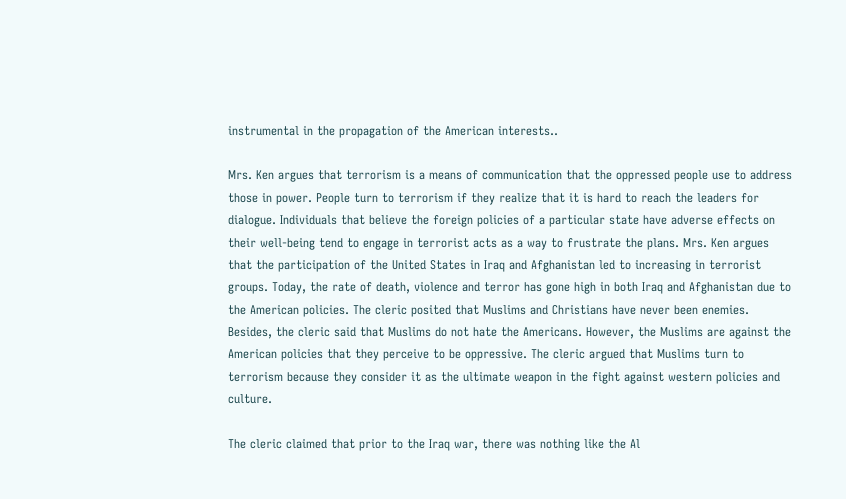instrumental in the propagation of the American interests..

Mrs. Ken argues that terrorism is a means of communication that the oppressed people use to address those in power. People turn to terrorism if they realize that it is hard to reach the leaders for dialogue. Individuals that believe the foreign policies of a particular state have adverse effects on their well-being tend to engage in terrorist acts as a way to frustrate the plans. Mrs. Ken argues that the participation of the United States in Iraq and Afghanistan led to increasing in terrorist groups. Today, the rate of death, violence and terror has gone high in both Iraq and Afghanistan due to the American policies. The cleric posited that Muslims and Christians have never been enemies. Besides, the cleric said that Muslims do not hate the Americans. However, the Muslims are against the American policies that they perceive to be oppressive. The cleric argued that Muslims turn to terrorism because they consider it as the ultimate weapon in the fight against western policies and culture.

The cleric claimed that prior to the Iraq war, there was nothing like the Al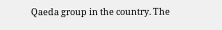Qaeda group in the country. The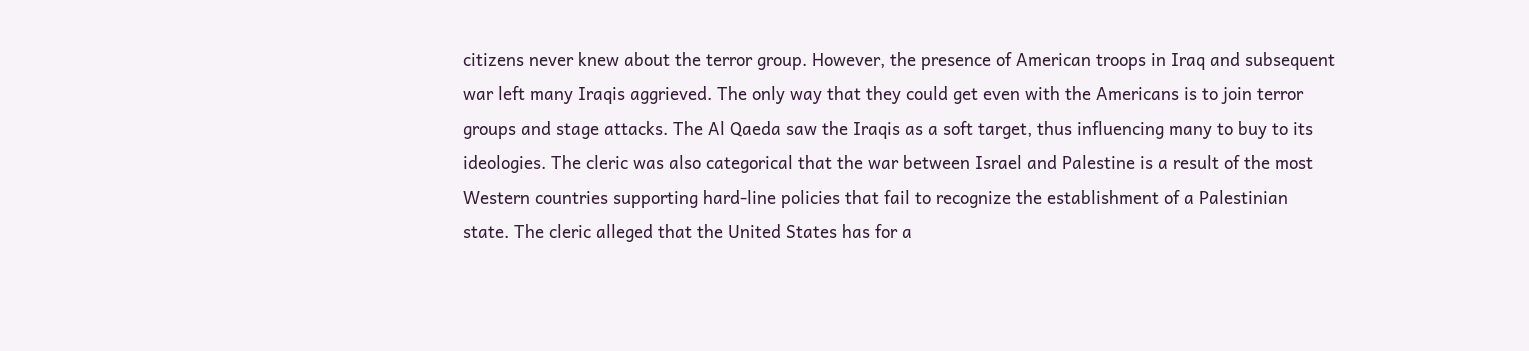citizens never knew about the terror group. However, the presence of American troops in Iraq and subsequent war left many Iraqis aggrieved. The only way that they could get even with the Americans is to join terror groups and stage attacks. The Al Qaeda saw the Iraqis as a soft target, thus influencing many to buy to its ideologies. The cleric was also categorical that the war between Israel and Palestine is a result of the most Western countries supporting hard-line policies that fail to recognize the establishment of a Palestinian state. The cleric alleged that the United States has for a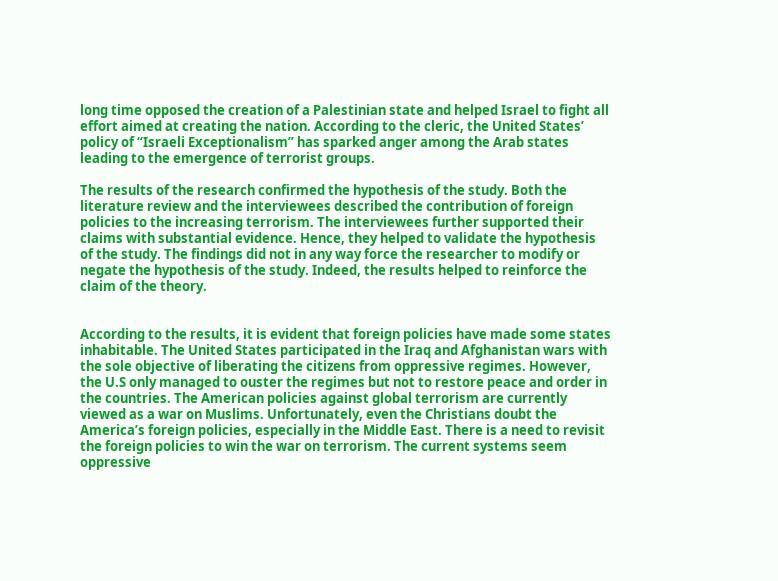long time opposed the creation of a Palestinian state and helped Israel to fight all effort aimed at creating the nation. According to the cleric, the United States’ policy of “Israeli Exceptionalism” has sparked anger among the Arab states leading to the emergence of terrorist groups.

The results of the research confirmed the hypothesis of the study. Both the literature review and the interviewees described the contribution of foreign policies to the increasing terrorism. The interviewees further supported their claims with substantial evidence. Hence, they helped to validate the hypothesis of the study. The findings did not in any way force the researcher to modify or negate the hypothesis of the study. Indeed, the results helped to reinforce the claim of the theory.


According to the results, it is evident that foreign policies have made some states inhabitable. The United States participated in the Iraq and Afghanistan wars with the sole objective of liberating the citizens from oppressive regimes. However, the U.S only managed to ouster the regimes but not to restore peace and order in the countries. The American policies against global terrorism are currently viewed as a war on Muslims. Unfortunately, even the Christians doubt the America’s foreign policies, especially in the Middle East. There is a need to revisit the foreign policies to win the war on terrorism. The current systems seem oppressive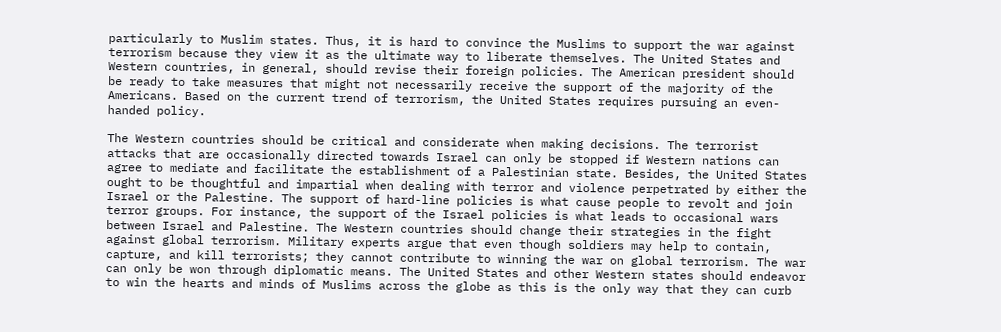particularly to Muslim states. Thus, it is hard to convince the Muslims to support the war against terrorism because they view it as the ultimate way to liberate themselves. The United States and Western countries, in general, should revise their foreign policies. The American president should be ready to take measures that might not necessarily receive the support of the majority of the Americans. Based on the current trend of terrorism, the United States requires pursuing an even-handed policy.

The Western countries should be critical and considerate when making decisions. The terrorist attacks that are occasionally directed towards Israel can only be stopped if Western nations can agree to mediate and facilitate the establishment of a Palestinian state. Besides, the United States ought to be thoughtful and impartial when dealing with terror and violence perpetrated by either the Israel or the Palestine. The support of hard-line policies is what cause people to revolt and join terror groups. For instance, the support of the Israel policies is what leads to occasional wars between Israel and Palestine. The Western countries should change their strategies in the fight against global terrorism. Military experts argue that even though soldiers may help to contain, capture, and kill terrorists; they cannot contribute to winning the war on global terrorism. The war can only be won through diplomatic means. The United States and other Western states should endeavor to win the hearts and minds of Muslims across the globe as this is the only way that they can curb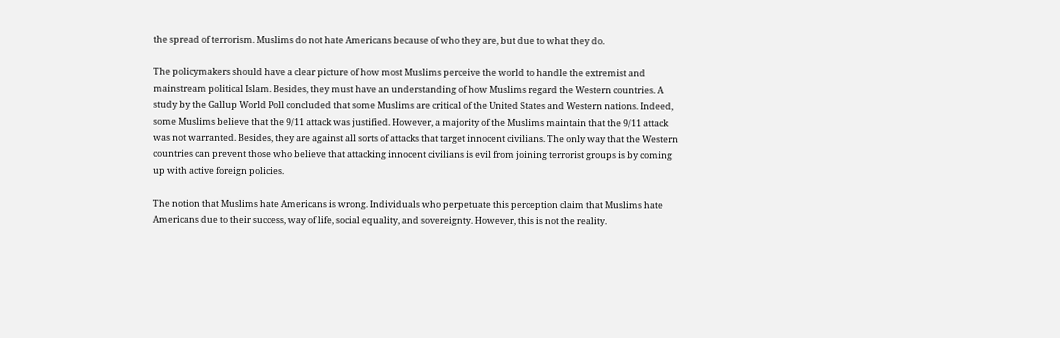the spread of terrorism. Muslims do not hate Americans because of who they are, but due to what they do.

The policymakers should have a clear picture of how most Muslims perceive the world to handle the extremist and mainstream political Islam. Besides, they must have an understanding of how Muslims regard the Western countries. A study by the Gallup World Poll concluded that some Muslims are critical of the United States and Western nations. Indeed, some Muslims believe that the 9/11 attack was justified. However, a majority of the Muslims maintain that the 9/11 attack was not warranted. Besides, they are against all sorts of attacks that target innocent civilians. The only way that the Western countries can prevent those who believe that attacking innocent civilians is evil from joining terrorist groups is by coming up with active foreign policies.

The notion that Muslims hate Americans is wrong. Individuals who perpetuate this perception claim that Muslims hate Americans due to their success, way of life, social equality, and sovereignty. However, this is not the reality.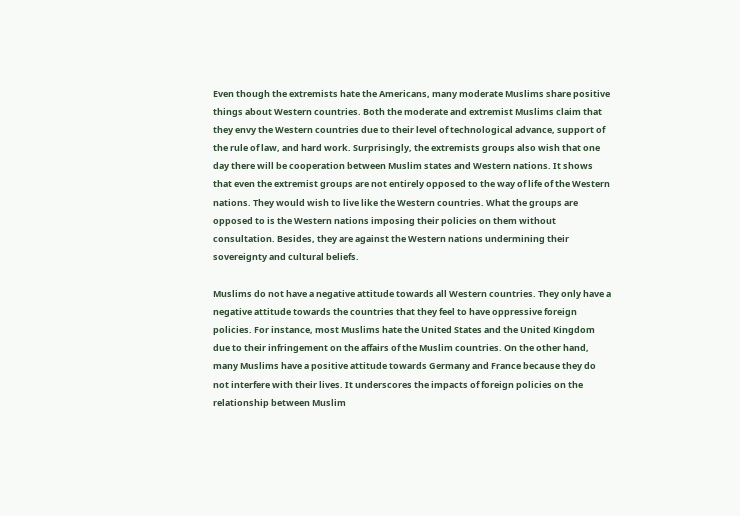Even though the extremists hate the Americans, many moderate Muslims share positive things about Western countries. Both the moderate and extremist Muslims claim that they envy the Western countries due to their level of technological advance, support of the rule of law, and hard work. Surprisingly, the extremists groups also wish that one day there will be cooperation between Muslim states and Western nations. It shows that even the extremist groups are not entirely opposed to the way of life of the Western nations. They would wish to live like the Western countries. What the groups are opposed to is the Western nations imposing their policies on them without consultation. Besides, they are against the Western nations undermining their sovereignty and cultural beliefs.

Muslims do not have a negative attitude towards all Western countries. They only have a negative attitude towards the countries that they feel to have oppressive foreign policies. For instance, most Muslims hate the United States and the United Kingdom due to their infringement on the affairs of the Muslim countries. On the other hand, many Muslims have a positive attitude towards Germany and France because they do not interfere with their lives. It underscores the impacts of foreign policies on the relationship between Muslim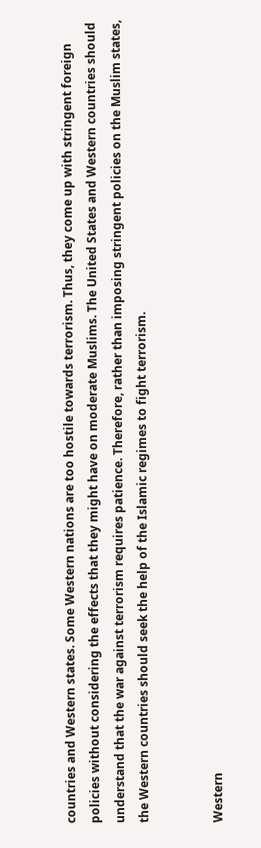countries and Western states. Some Western nations are too hostile towards terrorism. Thus, they come up with stringent foreign policies without considering the effects that they might have on moderate Muslims. The United States and Western countries should understand that the war against terrorism requires patience. Therefore, rather than imposing stringent policies on the Muslim states, the Western countries should seek the help of the Islamic regimes to fight terrorism.


Western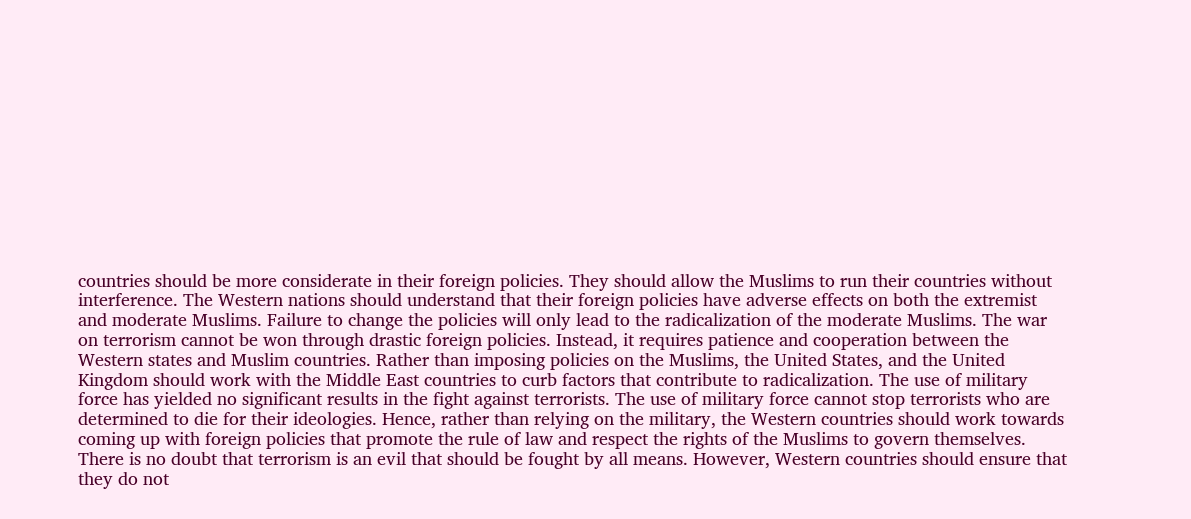countries should be more considerate in their foreign policies. They should allow the Muslims to run their countries without interference. The Western nations should understand that their foreign policies have adverse effects on both the extremist and moderate Muslims. Failure to change the policies will only lead to the radicalization of the moderate Muslims. The war on terrorism cannot be won through drastic foreign policies. Instead, it requires patience and cooperation between the Western states and Muslim countries. Rather than imposing policies on the Muslims, the United States, and the United Kingdom should work with the Middle East countries to curb factors that contribute to radicalization. The use of military force has yielded no significant results in the fight against terrorists. The use of military force cannot stop terrorists who are determined to die for their ideologies. Hence, rather than relying on the military, the Western countries should work towards coming up with foreign policies that promote the rule of law and respect the rights of the Muslims to govern themselves. There is no doubt that terrorism is an evil that should be fought by all means. However, Western countries should ensure that they do not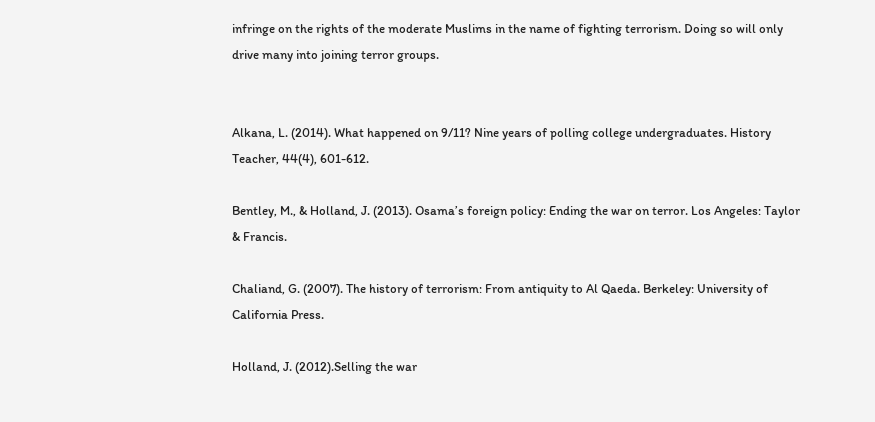infringe on the rights of the moderate Muslims in the name of fighting terrorism. Doing so will only drive many into joining terror groups.


Alkana, L. (2014). What happened on 9/11? Nine years of polling college undergraduates. History Teacher, 44(4), 601-612.

Bentley, M., & Holland, J. (2013). Osama’s foreign policy: Ending the war on terror. Los Angeles: Taylor & Francis.

Chaliand, G. (2007). The history of terrorism: From antiquity to Al Qaeda. Berkeley: University of California Press.

Holland, J. (2012).Selling the war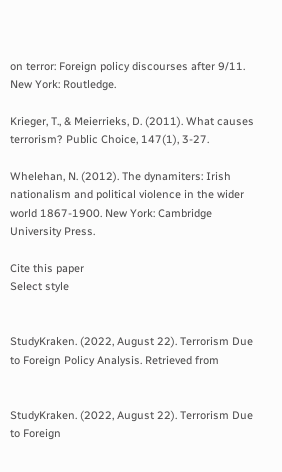on terror: Foreign policy discourses after 9/11. New York: Routledge.

Krieger, T., & Meierrieks, D. (2011). What causes terrorism? Public Choice, 147(1), 3-27.

Whelehan, N. (2012). The dynamiters: Irish nationalism and political violence in the wider world 1867-1900. New York: Cambridge University Press.

Cite this paper
Select style


StudyKraken. (2022, August 22). Terrorism Due to Foreign Policy Analysis. Retrieved from


StudyKraken. (2022, August 22). Terrorism Due to Foreign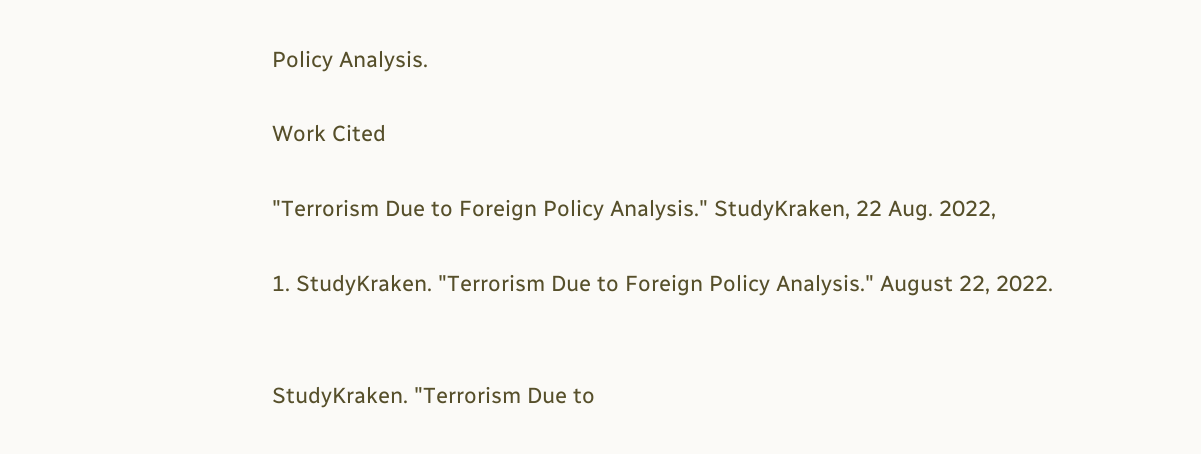Policy Analysis.

Work Cited

"Terrorism Due to Foreign Policy Analysis." StudyKraken, 22 Aug. 2022,

1. StudyKraken. "Terrorism Due to Foreign Policy Analysis." August 22, 2022.


StudyKraken. "Terrorism Due to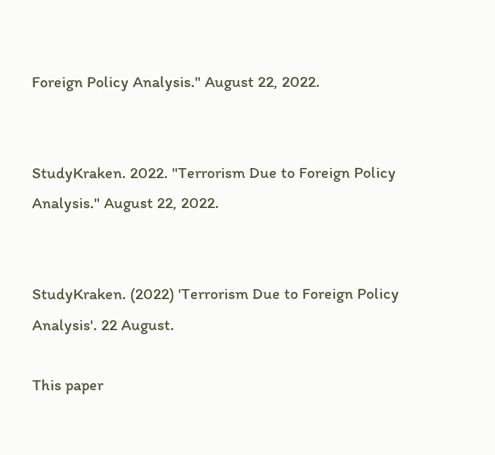Foreign Policy Analysis." August 22, 2022.


StudyKraken. 2022. "Terrorism Due to Foreign Policy Analysis." August 22, 2022.


StudyKraken. (2022) 'Terrorism Due to Foreign Policy Analysis'. 22 August.

This paper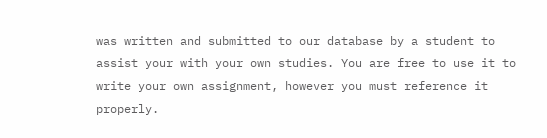was written and submitted to our database by a student to assist your with your own studies. You are free to use it to write your own assignment, however you must reference it properly.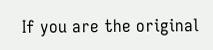If you are the original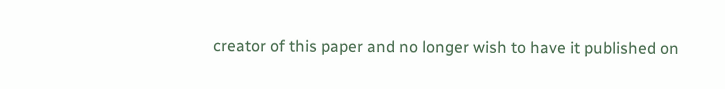creator of this paper and no longer wish to have it published on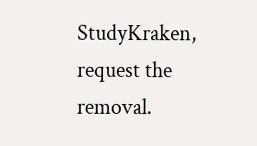StudyKraken, request the removal.